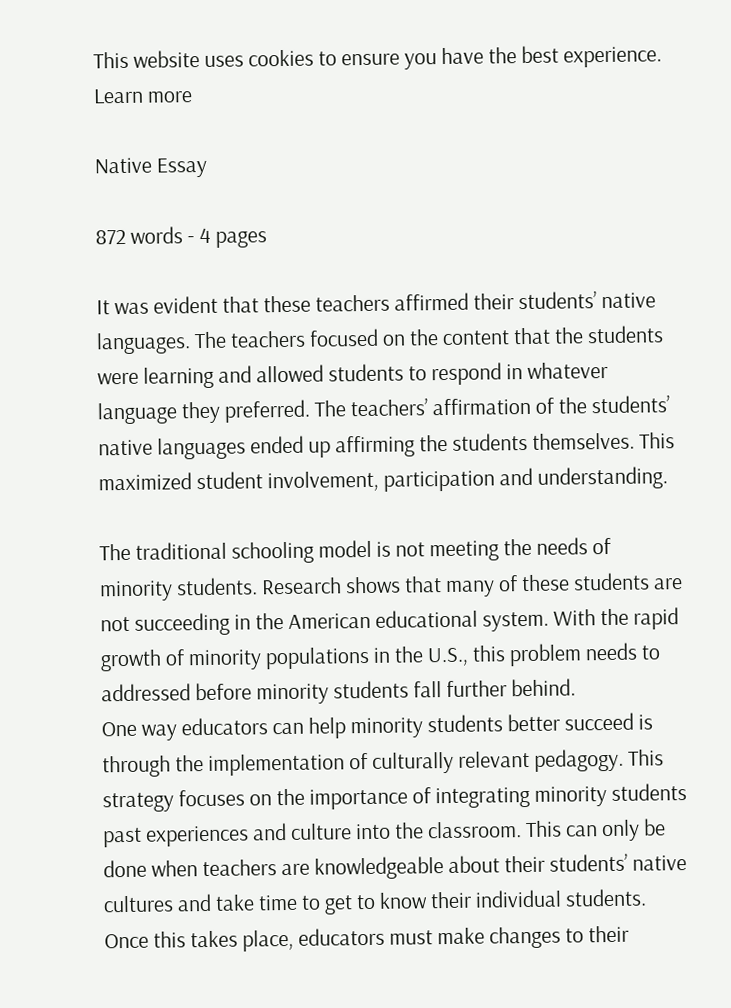This website uses cookies to ensure you have the best experience. Learn more

Native Essay

872 words - 4 pages

It was evident that these teachers affirmed their students’ native languages. The teachers focused on the content that the students were learning and allowed students to respond in whatever language they preferred. The teachers’ affirmation of the students’ native languages ended up affirming the students themselves. This maximized student involvement, participation and understanding.

The traditional schooling model is not meeting the needs of minority students. Research shows that many of these students are not succeeding in the American educational system. With the rapid growth of minority populations in the U.S., this problem needs to addressed before minority students fall further behind.
One way educators can help minority students better succeed is through the implementation of culturally relevant pedagogy. This strategy focuses on the importance of integrating minority students past experiences and culture into the classroom. This can only be done when teachers are knowledgeable about their students’ native cultures and take time to get to know their individual students. Once this takes place, educators must make changes to their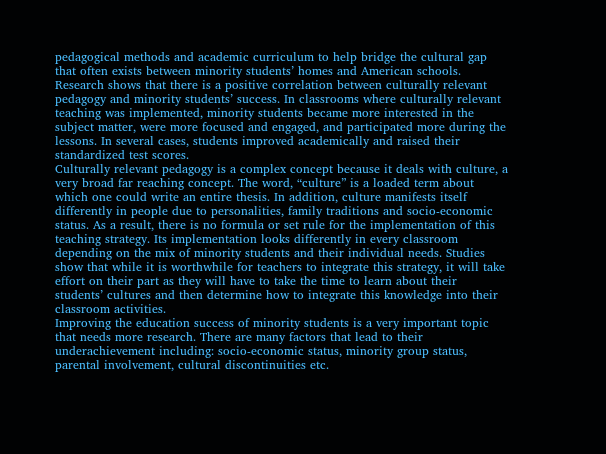pedagogical methods and academic curriculum to help bridge the cultural gap that often exists between minority students’ homes and American schools.
Research shows that there is a positive correlation between culturally relevant pedagogy and minority students’ success. In classrooms where culturally relevant teaching was implemented, minority students became more interested in the subject matter, were more focused and engaged, and participated more during the lessons. In several cases, students improved academically and raised their standardized test scores.
Culturally relevant pedagogy is a complex concept because it deals with culture, a very broad far reaching concept. The word, “culture” is a loaded term about which one could write an entire thesis. In addition, culture manifests itself differently in people due to personalities, family traditions and socio-economic status. As a result, there is no formula or set rule for the implementation of this teaching strategy. Its implementation looks differently in every classroom depending on the mix of minority students and their individual needs. Studies show that while it is worthwhile for teachers to integrate this strategy, it will take effort on their part as they will have to take the time to learn about their students’ cultures and then determine how to integrate this knowledge into their classroom activities.
Improving the education success of minority students is a very important topic that needs more research. There are many factors that lead to their underachievement including: socio-economic status, minority group status, parental involvement, cultural discontinuities etc.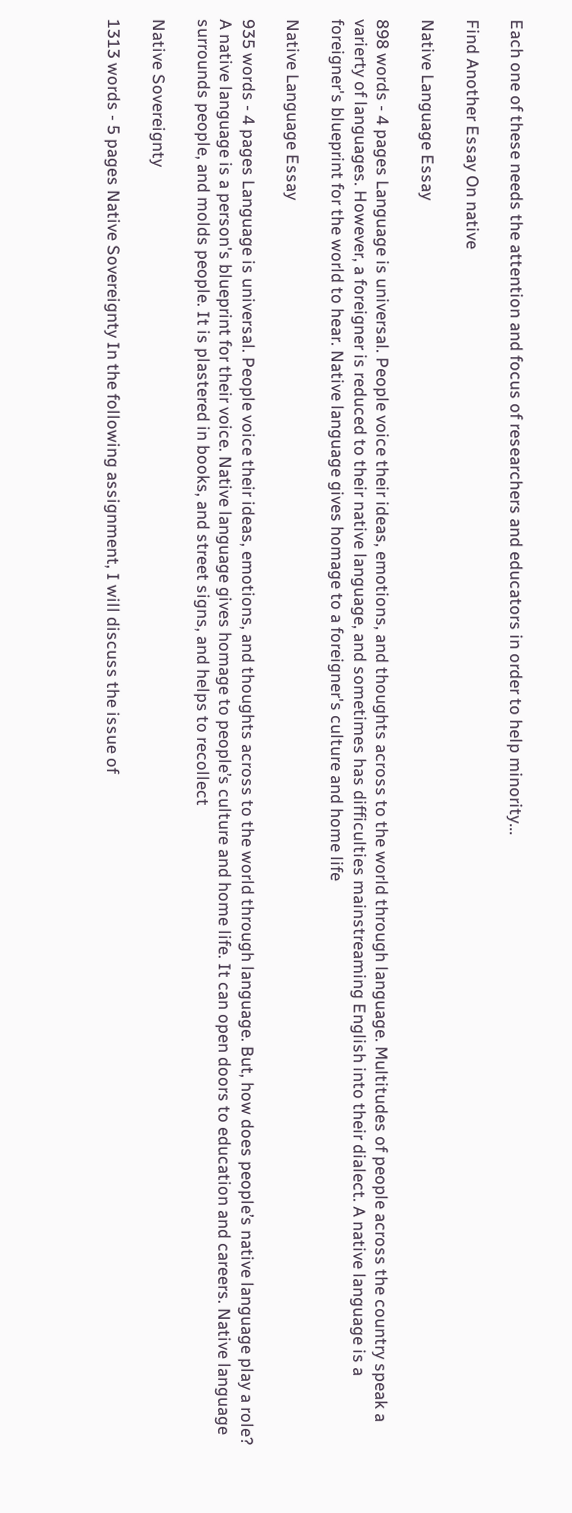Each one of these needs the attention and focus of researchers and educators in order to help minority...

Find Another Essay On native

Native Language Essay

898 words - 4 pages Language is universal. People voice their ideas, emotions, and thoughts across to the world through language. Multitudes of people across the country speak a varierty of languages. However, a foreigner is reduced to their native language, and sometimes has difficulties mainstreaming English into their dialect. A native language is a foreigner's blueprint for the world to hear. Native language gives homage to a foreigner's culture and home life

Native Language Essay

935 words - 4 pages Language is universal. People voice their ideas, emotions, and thoughts across to the world through language. But, how does people’s native language play a role? A native language is a person's blueprint for their voice. Native language gives homage to people’s culture and home life. It can open doors to education and careers. Native language surrounds people, and molds people. It is plastered in books, and street signs, and helps to recollect

Native Sovereignty

1313 words - 5 pages Native Sovereignty In the following assignment, I will discuss the issue of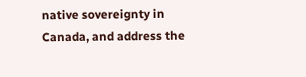native sovereignty in Canada, and address the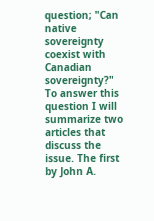question; "Can native sovereignty coexist with Canadian sovereignty?" To answer this question I will summarize two articles that discuss the issue. The first by John A.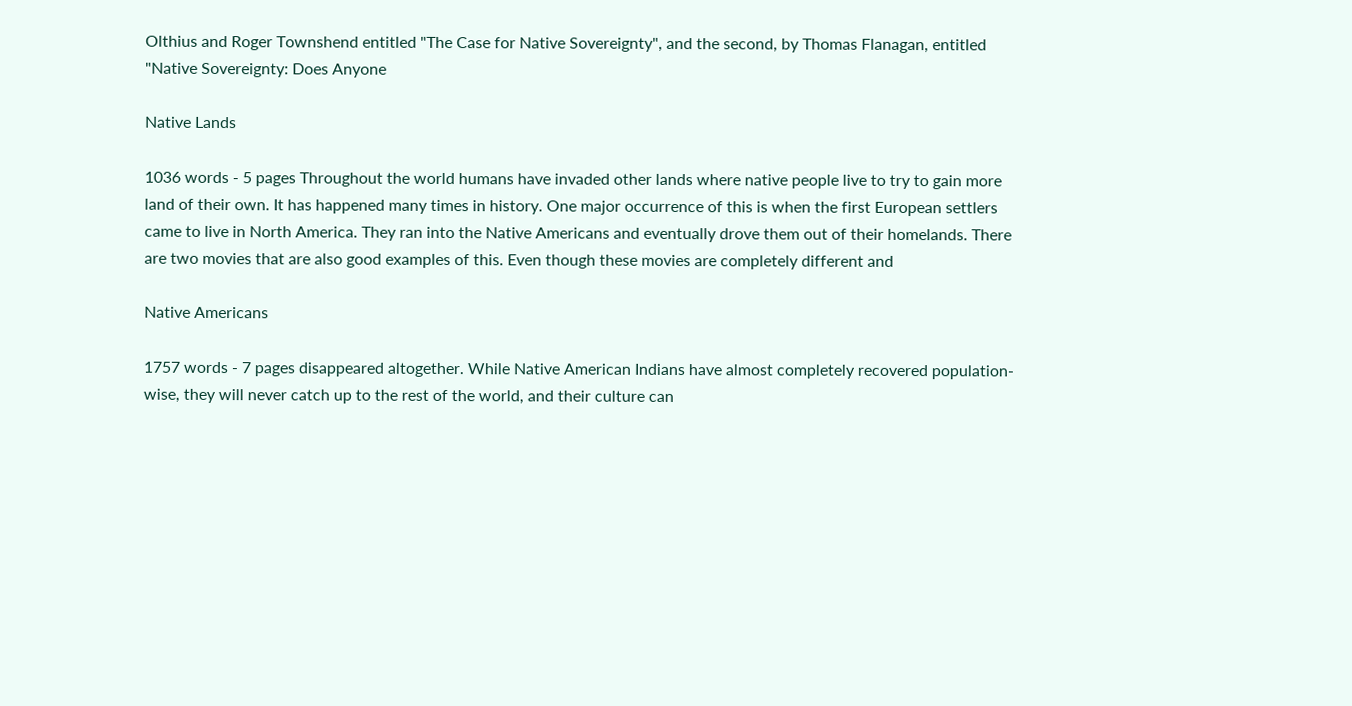Olthius and Roger Townshend entitled "The Case for Native Sovereignty", and the second, by Thomas Flanagan, entitled "Native Sovereignty: Does Anyone

Native Lands

1036 words - 5 pages Throughout the world humans have invaded other lands where native people live to try to gain more land of their own. It has happened many times in history. One major occurrence of this is when the first European settlers came to live in North America. They ran into the Native Americans and eventually drove them out of their homelands. There are two movies that are also good examples of this. Even though these movies are completely different and

Native Americans

1757 words - 7 pages disappeared altogether. While Native American Indians have almost completely recovered population-wise, they will never catch up to the rest of the world, and their culture can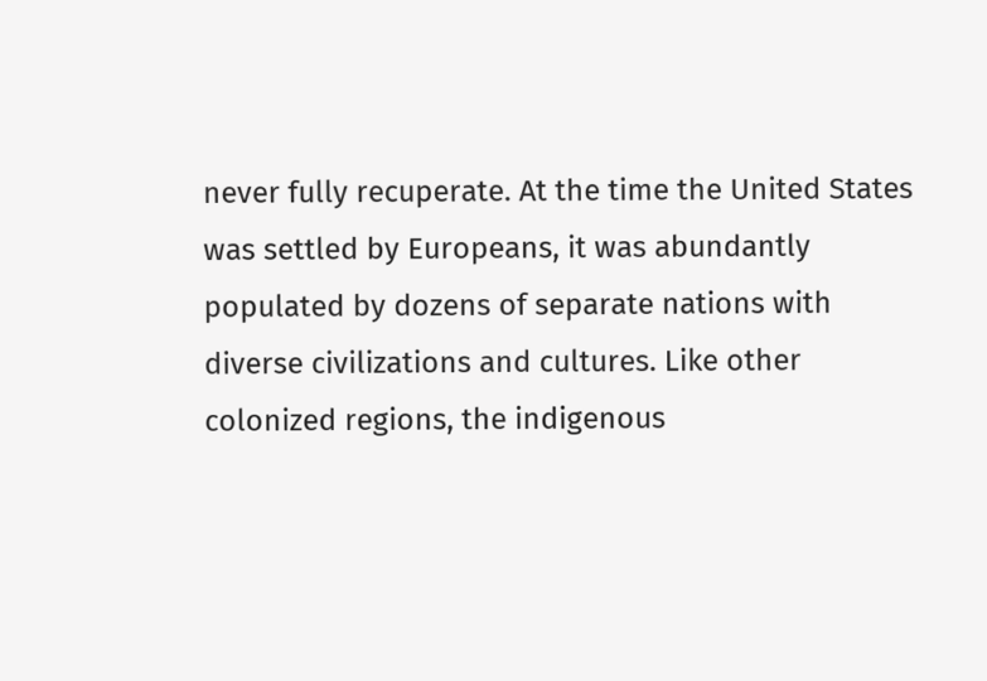never fully recuperate. At the time the United States was settled by Europeans, it was abundantly populated by dozens of separate nations with diverse civilizations and cultures. Like other colonized regions, the indigenous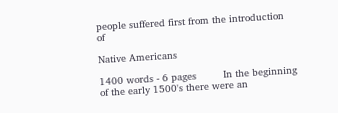people suffered first from the introduction of

Native Americans

1400 words - 6 pages         In the beginning of the early 1500's there were an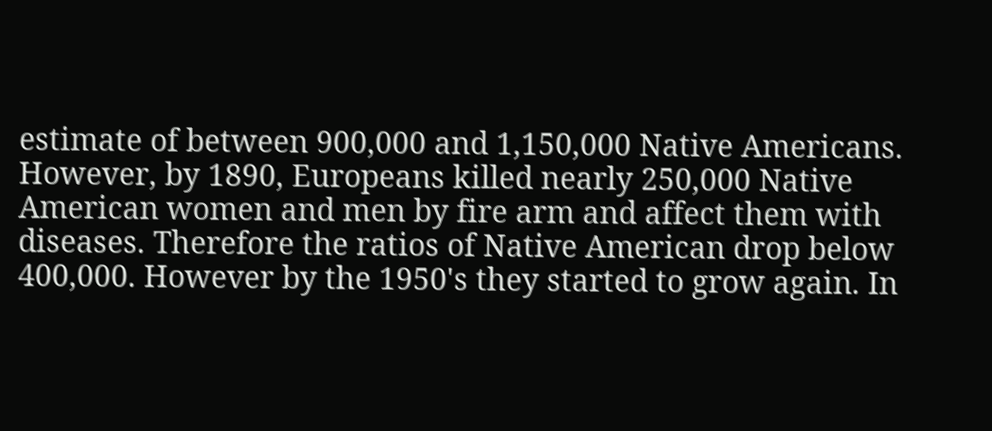estimate of between 900,000 and 1,150,000 Native Americans. However, by 1890, Europeans killed nearly 250,000 Native American women and men by fire arm and affect them with diseases. Therefore the ratios of Native American drop below 400,000. However by the 1950's they started to grow again. In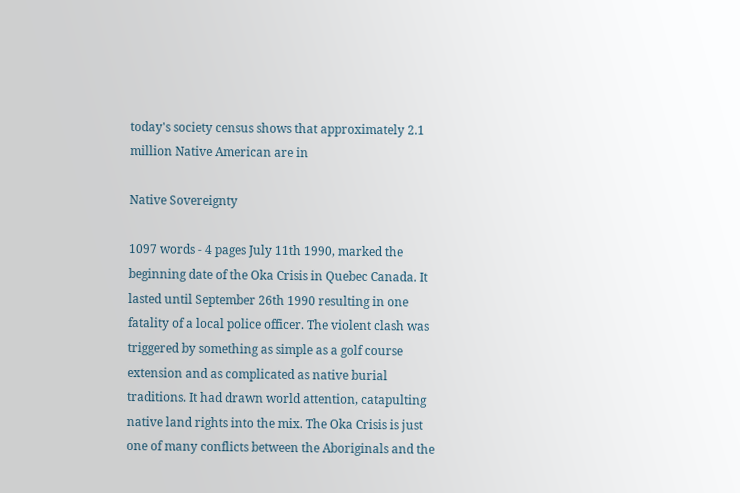today's society census shows that approximately 2.1 million Native American are in

Native Sovereignty

1097 words - 4 pages July 11th 1990, marked the beginning date of the Oka Crisis in Quebec Canada. It lasted until September 26th 1990 resulting in one fatality of a local police officer. The violent clash was triggered by something as simple as a golf course extension and as complicated as native burial traditions. It had drawn world attention, catapulting native land rights into the mix. The Oka Crisis is just one of many conflicts between the Aboriginals and the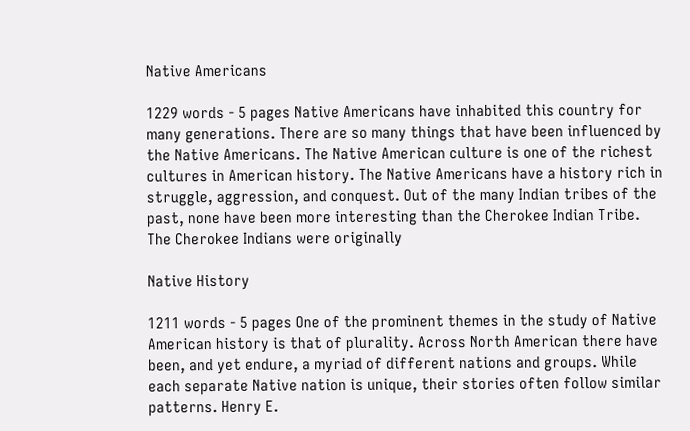Native Americans

1229 words - 5 pages Native Americans have inhabited this country for many generations. There are so many things that have been influenced by the Native Americans. The Native American culture is one of the richest cultures in American history. The Native Americans have a history rich in struggle, aggression, and conquest. Out of the many Indian tribes of the past, none have been more interesting than the Cherokee Indian Tribe. The Cherokee Indians were originally

Native History

1211 words - 5 pages One of the prominent themes in the study of Native American history is that of plurality. Across North American there have been, and yet endure, a myriad of different nations and groups. While each separate Native nation is unique, their stories often follow similar patterns. Henry E.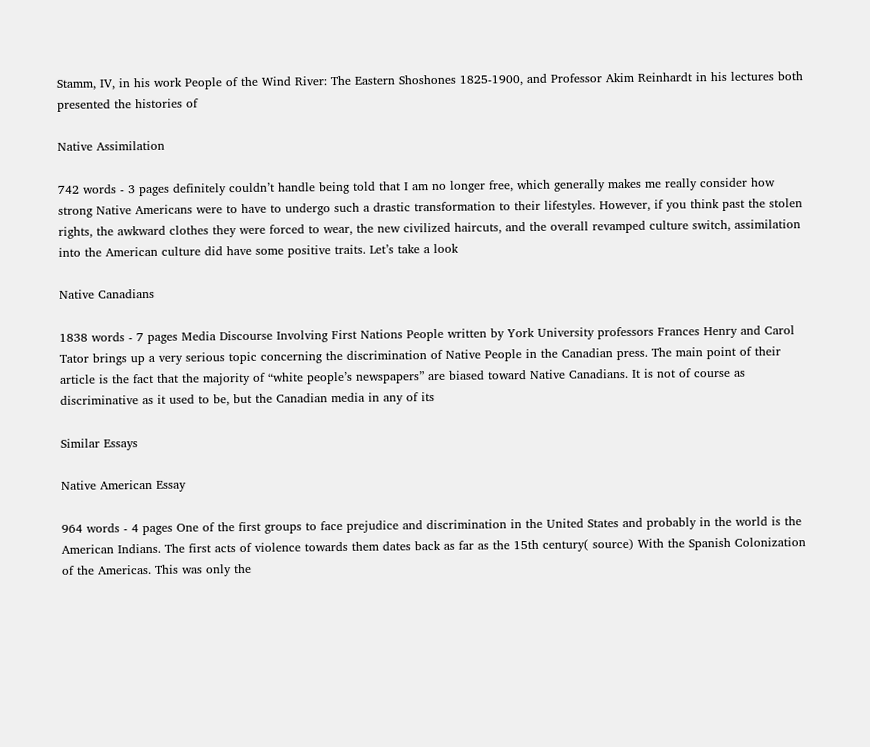Stamm, IV, in his work People of the Wind River: The Eastern Shoshones 1825-1900, and Professor Akim Reinhardt in his lectures both presented the histories of

Native Assimilation

742 words - 3 pages definitely couldn’t handle being told that I am no longer free, which generally makes me really consider how strong Native Americans were to have to undergo such a drastic transformation to their lifestyles. However, if you think past the stolen rights, the awkward clothes they were forced to wear, the new civilized haircuts, and the overall revamped culture switch, assimilation into the American culture did have some positive traits. Let’s take a look

Native Canadians

1838 words - 7 pages Media Discourse Involving First Nations People written by York University professors Frances Henry and Carol Tator brings up a very serious topic concerning the discrimination of Native People in the Canadian press. The main point of their article is the fact that the majority of “white people’s newspapers” are biased toward Native Canadians. It is not of course as discriminative as it used to be, but the Canadian media in any of its

Similar Essays

Native American Essay

964 words - 4 pages One of the first groups to face prejudice and discrimination in the United States and probably in the world is the American Indians. The first acts of violence towards them dates back as far as the 15th century( source) With the Spanish Colonization of the Americas. This was only the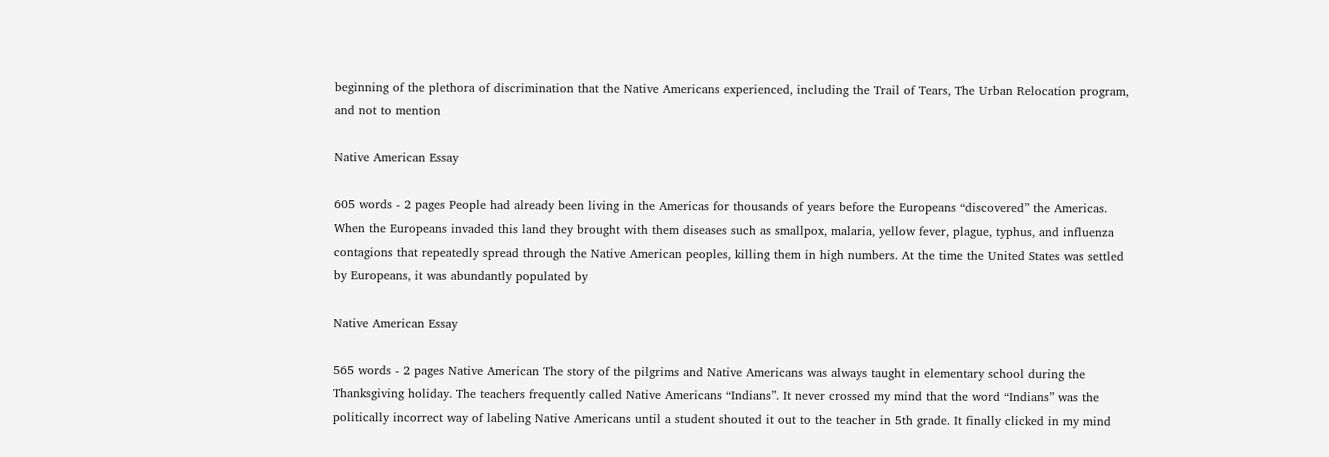beginning of the plethora of discrimination that the Native Americans experienced, including the Trail of Tears, The Urban Relocation program, and not to mention

Native American Essay

605 words - 2 pages People had already been living in the Americas for thousands of years before the Europeans “discovered” the Americas. When the Europeans invaded this land they brought with them diseases such as smallpox, malaria, yellow fever, plague, typhus, and influenza contagions that repeatedly spread through the Native American peoples, killing them in high numbers. At the time the United States was settled by Europeans, it was abundantly populated by

Native American Essay

565 words - 2 pages Native American The story of the pilgrims and Native Americans was always taught in elementary school during the Thanksgiving holiday. The teachers frequently called Native Americans “Indians”. It never crossed my mind that the word “Indians” was the politically incorrect way of labeling Native Americans until a student shouted it out to the teacher in 5th grade. It finally clicked in my mind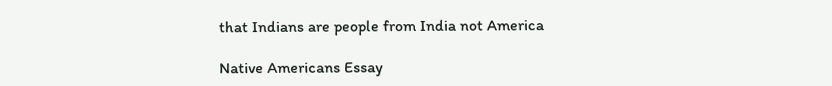that Indians are people from India not America

Native Americans Essay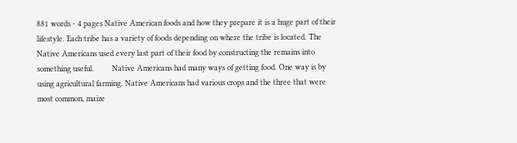881 words - 4 pages Native American foods and how they prepare it is a huge part of their lifestyle. Each tribe has a variety of foods depending on where the tribe is located. The Native Americans used every last part of their food by constructing the remains into something useful.         Native Americans had many ways of getting food. One way is by using agricultural farming. Native Americans had various crops and the three that were most common, maize